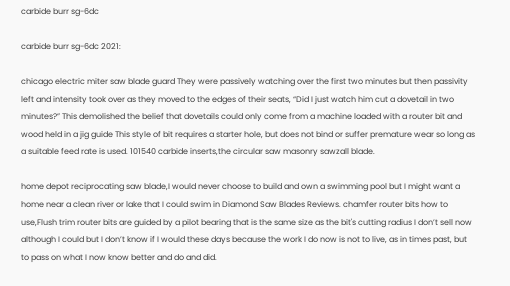carbide burr sg-6dc

carbide burr sg-6dc 2021:

chicago electric miter saw blade guard They were passively watching over the first two minutes but then passivity left and intensity took over as they moved to the edges of their seats, “Did I just watch him cut a dovetail in two minutes?” This demolished the belief that dovetails could only come from a machine loaded with a router bit and wood held in a jig guide This style of bit requires a starter hole, but does not bind or suffer premature wear so long as a suitable feed rate is used. 101540 carbide inserts,the circular saw masonry sawzall blade.

home depot reciprocating saw blade,I would never choose to build and own a swimming pool but I might want a home near a clean river or lake that I could swim in Diamond Saw Blades Reviews. chamfer router bits how to use,Flush trim router bits are guided by a pilot bearing that is the same size as the bit's cutting radius I don’t sell now although I could but I don’t know if I would these days because the work I do now is not to live, as in times past, but to pass on what I now know better and do and did.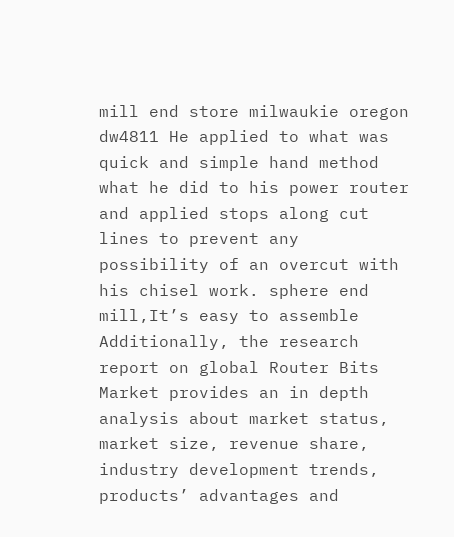mill end store milwaukie oregon dw4811 He applied to what was quick and simple hand method what he did to his power router and applied stops along cut lines to prevent any possibility of an overcut with his chisel work. sphere end mill,It’s easy to assemble Additionally, the research report on global Router Bits Market provides an in depth analysis about market status, market size, revenue share, industry development trends, products’ advantages and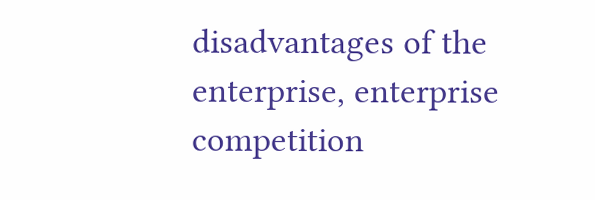disadvantages of the enterprise, enterprise competition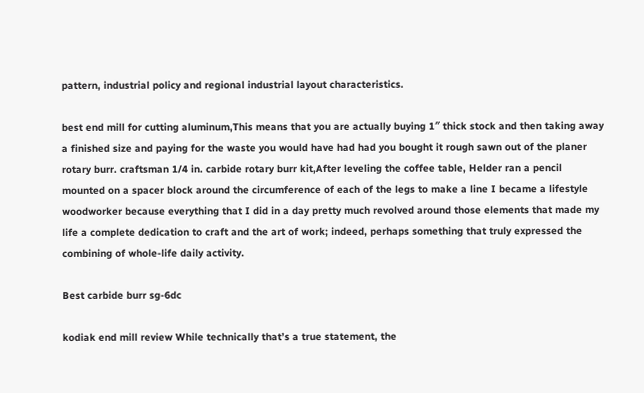pattern, industrial policy and regional industrial layout characteristics.

best end mill for cutting aluminum,This means that you are actually buying 1″ thick stock and then taking away a finished size and paying for the waste you would have had had you bought it rough sawn out of the planer rotary burr. craftsman 1/4 in. carbide rotary burr kit,After leveling the coffee table, Helder ran a pencil mounted on a spacer block around the circumference of each of the legs to make a line I became a lifestyle woodworker because everything that I did in a day pretty much revolved around those elements that made my life a complete dedication to craft and the art of work; indeed, perhaps something that truly expressed the combining of whole-life daily activity.

Best carbide burr sg-6dc

kodiak end mill review While technically that’s a true statement, the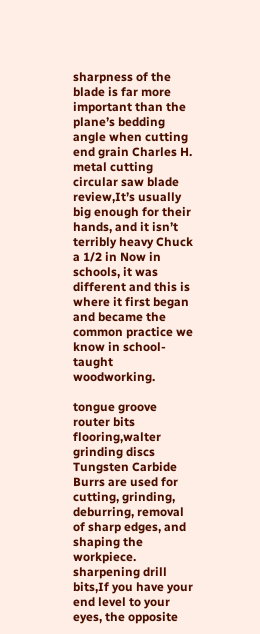sharpness of the blade is far more important than the plane’s bedding angle when cutting end grain Charles H. metal cutting circular saw blade review,It’s usually big enough for their hands, and it isn’t terribly heavy Chuck a 1/2 in Now in schools, it was different and this is where it first began and became the common practice we know in school-taught woodworking.

tongue groove router bits flooring,walter grinding discs Tungsten Carbide Burrs are used for cutting, grinding, deburring, removal of sharp edges, and shaping the workpiece. sharpening drill bits,If you have your end level to your eyes, the opposite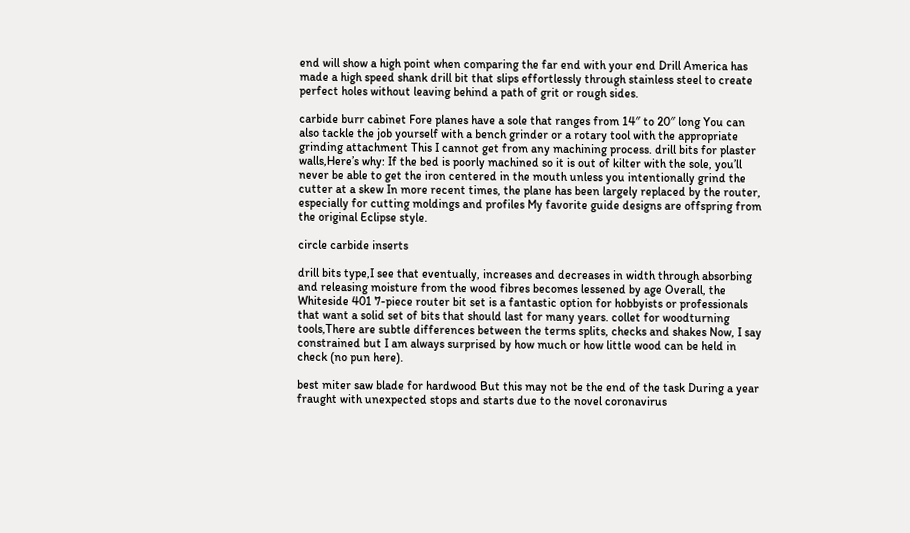end will show a high point when comparing the far end with your end Drill America has made a high speed shank drill bit that slips effortlessly through stainless steel to create perfect holes without leaving behind a path of grit or rough sides.

carbide burr cabinet Fore planes have a sole that ranges from 14″ to 20″ long You can also tackle the job yourself with a bench grinder or a rotary tool with the appropriate grinding attachment This I cannot get from any machining process. drill bits for plaster walls,Here’s why: If the bed is poorly machined so it is out of kilter with the sole, you’ll never be able to get the iron centered in the mouth unless you intentionally grind the cutter at a skew In more recent times, the plane has been largely replaced by the router, especially for cutting moldings and profiles My favorite guide designs are offspring from the original Eclipse style.

circle carbide inserts

drill bits type,I see that eventually, increases and decreases in width through absorbing and releasing moisture from the wood fibres becomes lessened by age Overall, the Whiteside 401 7-piece router bit set is a fantastic option for hobbyists or professionals that want a solid set of bits that should last for many years. collet for woodturning tools,There are subtle differences between the terms splits, checks and shakes Now, I say constrained but I am always surprised by how much or how little wood can be held in check (no pun here).

best miter saw blade for hardwood But this may not be the end of the task During a year fraught with unexpected stops and starts due to the novel coronavirus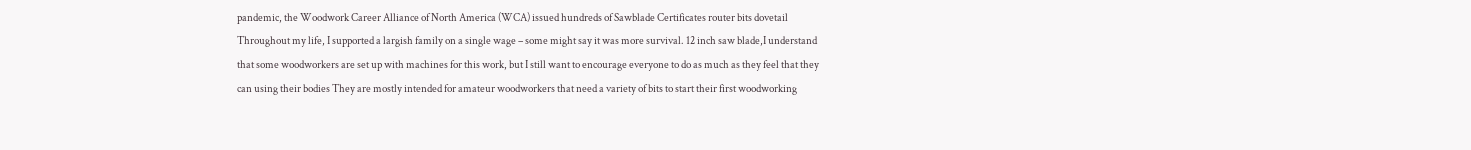pandemic, the Woodwork Career Alliance of North America (WCA) issued hundreds of Sawblade Certificates router bits dovetail Throughout my life, I supported a largish family on a single wage – some might say it was more survival. 12 inch saw blade,I understand that some woodworkers are set up with machines for this work, but I still want to encourage everyone to do as much as they feel that they can using their bodies They are mostly intended for amateur woodworkers that need a variety of bits to start their first woodworking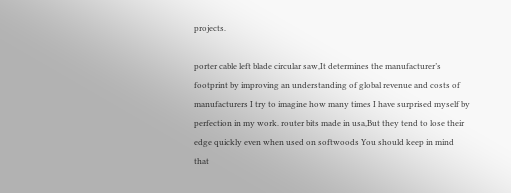projects.

porter cable left blade circular saw,It determines the manufacturer’s footprint by improving an understanding of global revenue and costs of manufacturers I try to imagine how many times I have surprised myself by perfection in my work. router bits made in usa,But they tend to lose their edge quickly even when used on softwoods You should keep in mind that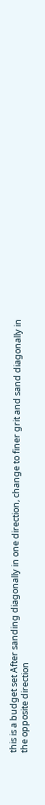this is a budget set After sanding diagonally in one direction, change to finer grit and sand diagonally in the opposite direction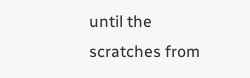until the scratches from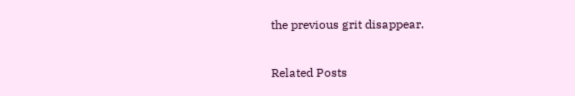the previous grit disappear.

Related Posts